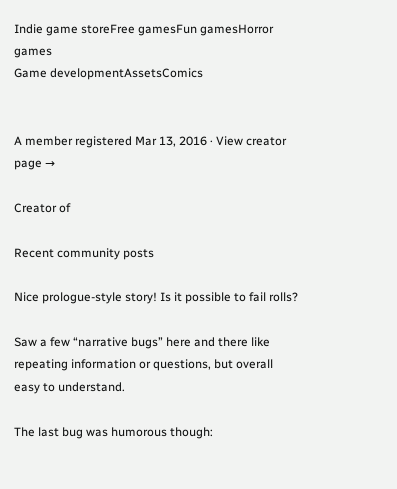Indie game storeFree gamesFun gamesHorror games
Game developmentAssetsComics


A member registered Mar 13, 2016 · View creator page →

Creator of

Recent community posts

Nice prologue-style story! Is it possible to fail rolls?

Saw a few “narrative bugs” here and there like repeating information or questions, but overall easy to understand.

The last bug was humorous though: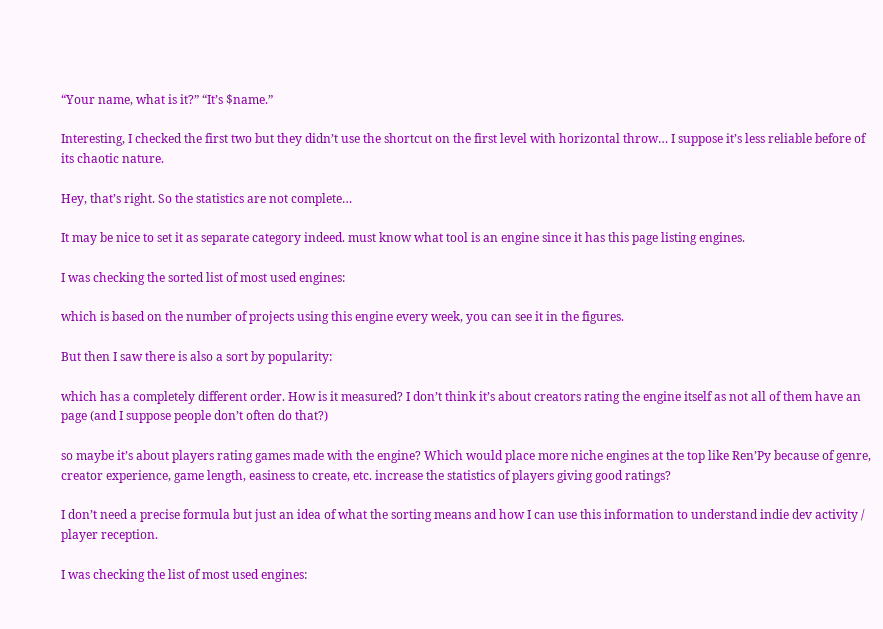“Your name, what is it?” “It’s $name.”

Interesting, I checked the first two but they didn’t use the shortcut on the first level with horizontal throw… I suppose it’s less reliable before of its chaotic nature.

Hey, that’s right. So the statistics are not complete…

It may be nice to set it as separate category indeed. must know what tool is an engine since it has this page listing engines.

I was checking the sorted list of most used engines:

which is based on the number of projects using this engine every week, you can see it in the figures.

But then I saw there is also a sort by popularity:

which has a completely different order. How is it measured? I don’t think it’s about creators rating the engine itself as not all of them have an page (and I suppose people don’t often do that?)

so maybe it’s about players rating games made with the engine? Which would place more niche engines at the top like Ren’Py because of genre, creator experience, game length, easiness to create, etc. increase the statistics of players giving good ratings?

I don’t need a precise formula but just an idea of what the sorting means and how I can use this information to understand indie dev activity / player reception.

I was checking the list of most used engines: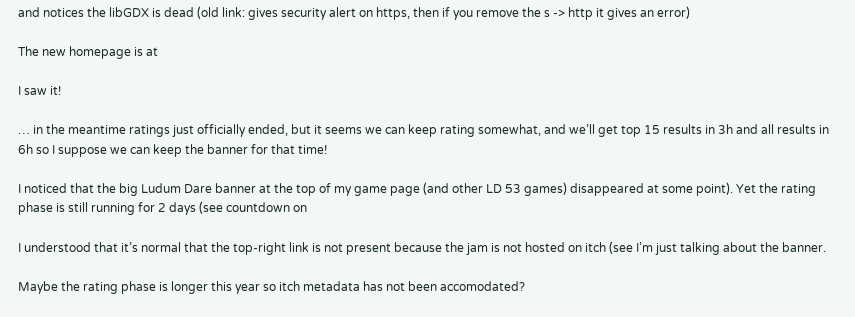and notices the libGDX is dead (old link: gives security alert on https, then if you remove the s -> http it gives an error)

The new homepage is at

I saw it!

… in the meantime ratings just officially ended, but it seems we can keep rating somewhat, and we’ll get top 15 results in 3h and all results in 6h so I suppose we can keep the banner for that time!

I noticed that the big Ludum Dare banner at the top of my game page (and other LD 53 games) disappeared at some point). Yet the rating phase is still running for 2 days (see countdown on

I understood that it’s normal that the top-right link is not present because the jam is not hosted on itch (see I’m just talking about the banner.

Maybe the rating phase is longer this year so itch metadata has not been accomodated?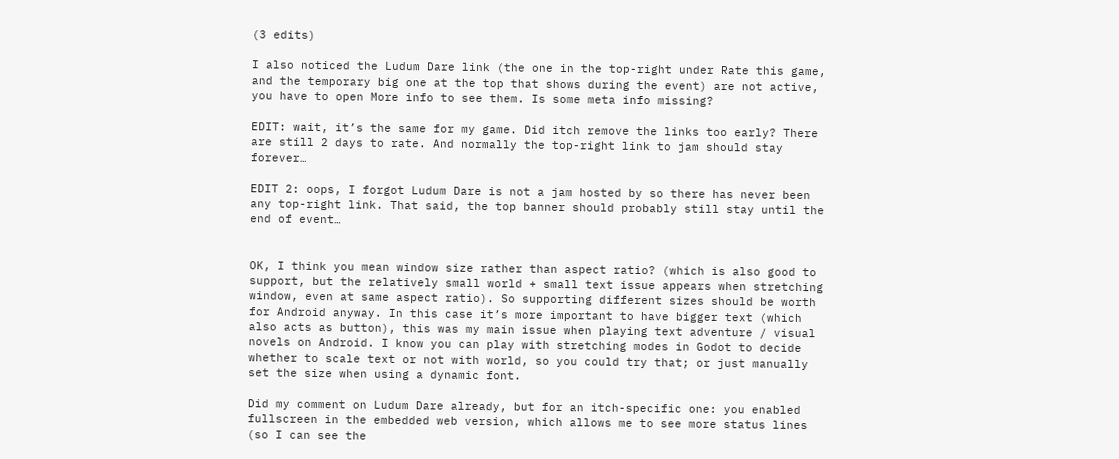(3 edits)

I also noticed the Ludum Dare link (the one in the top-right under Rate this game, and the temporary big one at the top that shows during the event) are not active, you have to open More info to see them. Is some meta info missing?

EDIT: wait, it’s the same for my game. Did itch remove the links too early? There are still 2 days to rate. And normally the top-right link to jam should stay forever…

EDIT 2: oops, I forgot Ludum Dare is not a jam hosted by so there has never been any top-right link. That said, the top banner should probably still stay until the end of event…


OK, I think you mean window size rather than aspect ratio? (which is also good to support, but the relatively small world + small text issue appears when stretching window, even at same aspect ratio). So supporting different sizes should be worth for Android anyway. In this case it’s more important to have bigger text (which also acts as button), this was my main issue when playing text adventure / visual novels on Android. I know you can play with stretching modes in Godot to decide whether to scale text or not with world, so you could try that; or just manually set the size when using a dynamic font.

Did my comment on Ludum Dare already, but for an itch-specific one: you enabled fullscreen in the embedded web version, which allows me to see more status lines (so I can see the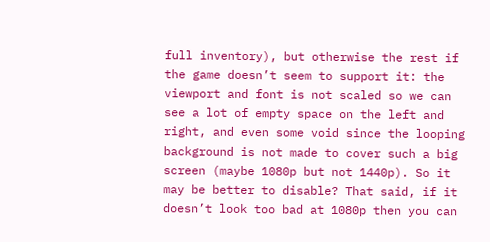full inventory), but otherwise the rest if the game doesn’t seem to support it: the viewport and font is not scaled so we can see a lot of empty space on the left and right, and even some void since the looping background is not made to cover such a big screen (maybe 1080p but not 1440p). So it may be better to disable? That said, if it doesn’t look too bad at 1080p then you can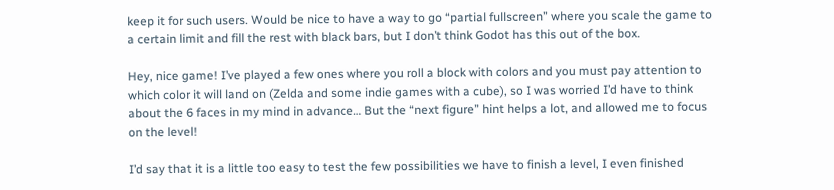keep it for such users. Would be nice to have a way to go “partial fullscreen” where you scale the game to a certain limit and fill the rest with black bars, but I don’t think Godot has this out of the box.

Hey, nice game! I’ve played a few ones where you roll a block with colors and you must pay attention to which color it will land on (Zelda and some indie games with a cube), so I was worried I’d have to think about the 6 faces in my mind in advance… But the “next figure” hint helps a lot, and allowed me to focus on the level!

I’d say that it is a little too easy to test the few possibilities we have to finish a level, I even finished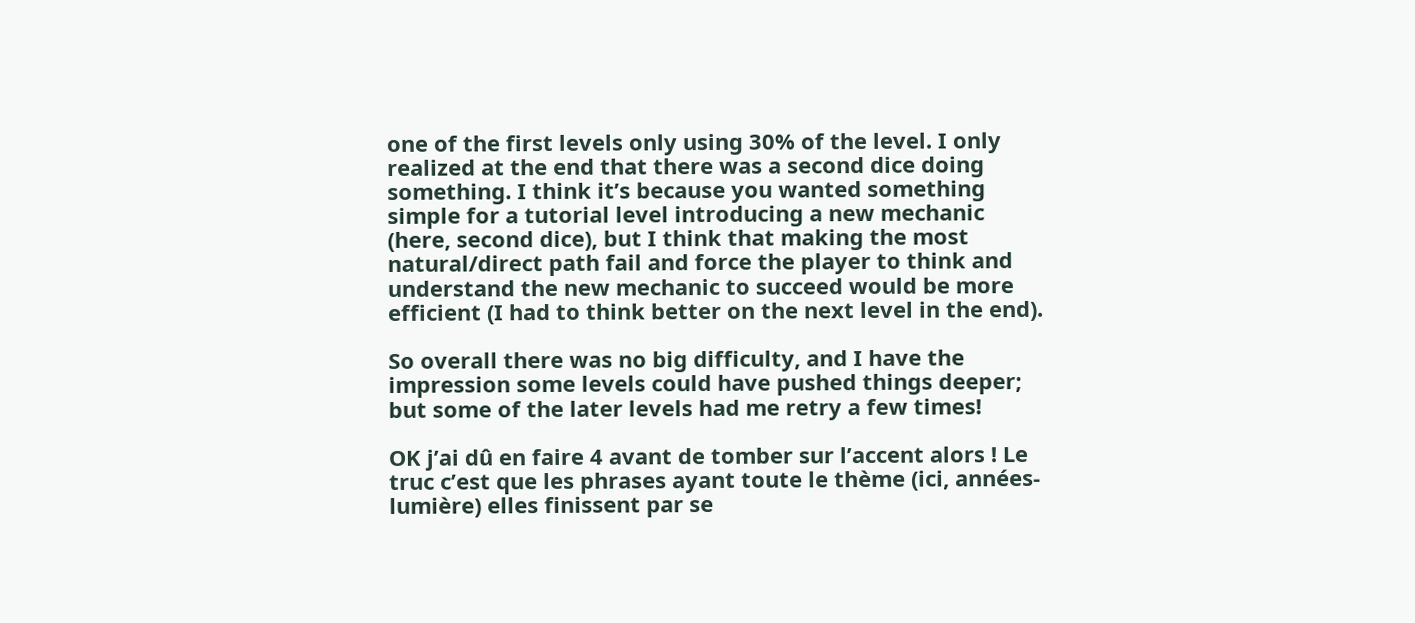one of the first levels only using 30% of the level. I only realized at the end that there was a second dice doing something. I think it’s because you wanted something simple for a tutorial level introducing a new mechanic (here, second dice), but I think that making the most natural/direct path fail and force the player to think and understand the new mechanic to succeed would be more efficient (I had to think better on the next level in the end).

So overall there was no big difficulty, and I have the impression some levels could have pushed things deeper; but some of the later levels had me retry a few times!

OK j’ai dû en faire 4 avant de tomber sur l’accent alors ! Le truc c’est que les phrases ayant toute le thème (ici, années-lumière) elles finissent par se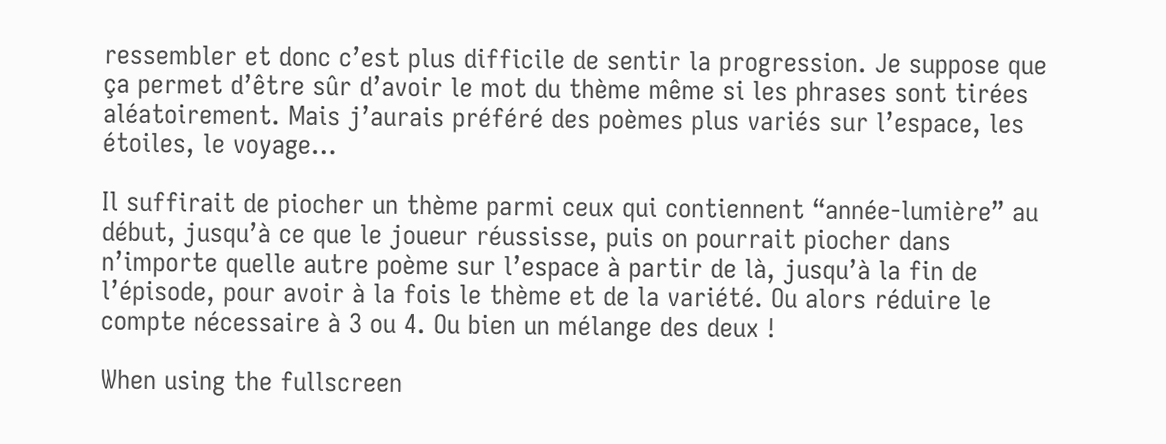ressembler et donc c’est plus difficile de sentir la progression. Je suppose que ça permet d’être sûr d’avoir le mot du thème même si les phrases sont tirées aléatoirement. Mais j’aurais préféré des poèmes plus variés sur l’espace, les étoiles, le voyage…

Il suffirait de piocher un thème parmi ceux qui contiennent “année-lumière” au début, jusqu’à ce que le joueur réussisse, puis on pourrait piocher dans n’importe quelle autre poème sur l’espace à partir de là, jusqu’à la fin de l’épisode, pour avoir à la fois le thème et de la variété. Ou alors réduire le compte nécessaire à 3 ou 4. Ou bien un mélange des deux !

When using the fullscreen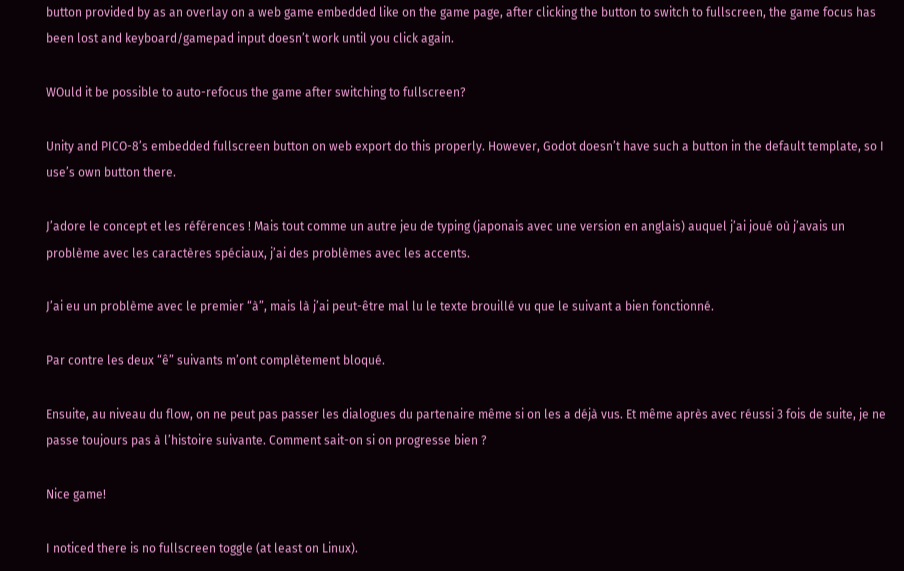button provided by as an overlay on a web game embedded like on the game page, after clicking the button to switch to fullscreen, the game focus has been lost and keyboard/gamepad input doesn’t work until you click again.

WOuld it be possible to auto-refocus the game after switching to fullscreen?

Unity and PICO-8’s embedded fullscreen button on web export do this properly. However, Godot doesn’t have such a button in the default template, so I use’s own button there.

J’adore le concept et les références ! Mais tout comme un autre jeu de typing (japonais avec une version en anglais) auquel j’ai joué où j’avais un problème avec les caractères spéciaux, j’ai des problèmes avec les accents.

J’ai eu un problème avec le premier “à”, mais là j’ai peut-être mal lu le texte brouillé vu que le suivant a bien fonctionné.

Par contre les deux “ê” suivants m’ont complètement bloqué.

Ensuite, au niveau du flow, on ne peut pas passer les dialogues du partenaire même si on les a déjà vus. Et même après avec réussi 3 fois de suite, je ne passe toujours pas à l’histoire suivante. Comment sait-on si on progresse bien ?

Nice game!

I noticed there is no fullscreen toggle (at least on Linux).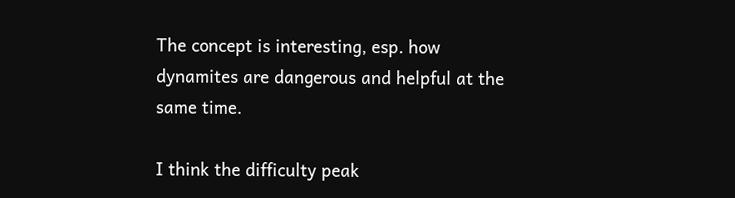The concept is interesting, esp. how dynamites are dangerous and helpful at the same time.

I think the difficulty peak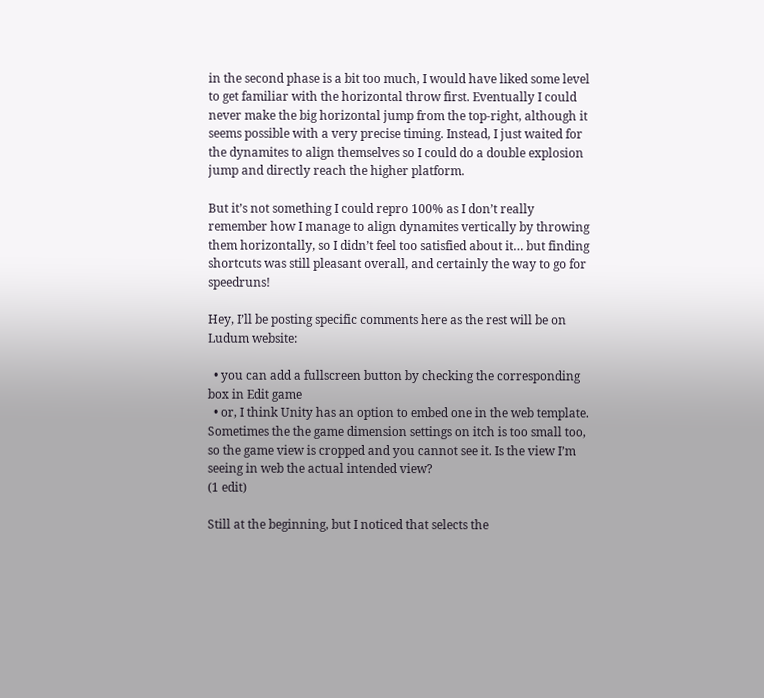in the second phase is a bit too much, I would have liked some level to get familiar with the horizontal throw first. Eventually I could never make the big horizontal jump from the top-right, although it seems possible with a very precise timing. Instead, I just waited for the dynamites to align themselves so I could do a double explosion jump and directly reach the higher platform.

But it’s not something I could repro 100% as I don’t really remember how I manage to align dynamites vertically by throwing them horizontally, so I didn’t feel too satisfied about it… but finding shortcuts was still pleasant overall, and certainly the way to go for speedruns!

Hey, I’ll be posting specific comments here as the rest will be on Ludum website:

  • you can add a fullscreen button by checking the corresponding box in Edit game
  • or, I think Unity has an option to embed one in the web template. Sometimes the the game dimension settings on itch is too small too, so the game view is cropped and you cannot see it. Is the view I’m seeing in web the actual intended view?
(1 edit)

Still at the beginning, but I noticed that selects the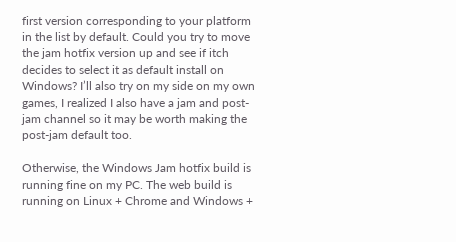first version corresponding to your platform in the list by default. Could you try to move the jam hotfix version up and see if itch decides to select it as default install on Windows? I’ll also try on my side on my own games, I realized I also have a jam and post-jam channel so it may be worth making the post-jam default too.

Otherwise, the Windows Jam hotfix build is running fine on my PC. The web build is running on Linux + Chrome and Windows +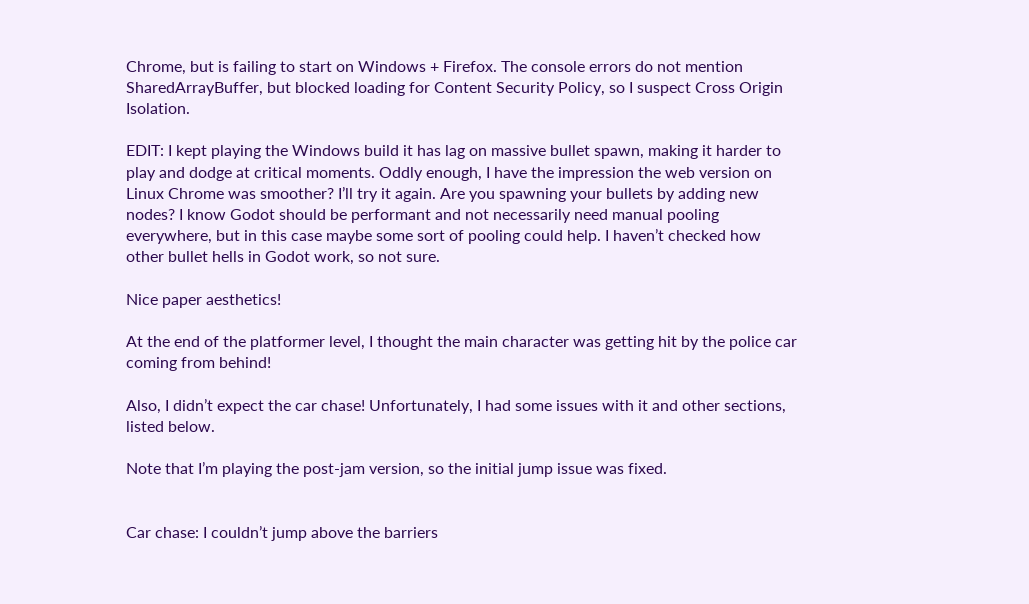Chrome, but is failing to start on Windows + Firefox. The console errors do not mention SharedArrayBuffer, but blocked loading for Content Security Policy, so I suspect Cross Origin Isolation.

EDIT: I kept playing the Windows build it has lag on massive bullet spawn, making it harder to play and dodge at critical moments. Oddly enough, I have the impression the web version on Linux Chrome was smoother? I’ll try it again. Are you spawning your bullets by adding new nodes? I know Godot should be performant and not necessarily need manual pooling everywhere, but in this case maybe some sort of pooling could help. I haven’t checked how other bullet hells in Godot work, so not sure.

Nice paper aesthetics!

At the end of the platformer level, I thought the main character was getting hit by the police car coming from behind!

Also, I didn’t expect the car chase! Unfortunately, I had some issues with it and other sections, listed below.

Note that I’m playing the post-jam version, so the initial jump issue was fixed.


Car chase: I couldn’t jump above the barriers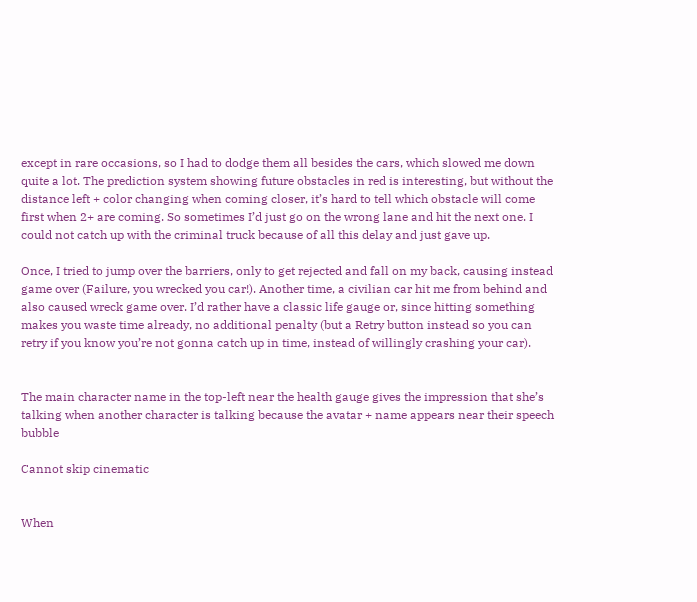except in rare occasions, so I had to dodge them all besides the cars, which slowed me down quite a lot. The prediction system showing future obstacles in red is interesting, but without the distance left + color changing when coming closer, it’s hard to tell which obstacle will come first when 2+ are coming. So sometimes I’d just go on the wrong lane and hit the next one. I could not catch up with the criminal truck because of all this delay and just gave up.

Once, I tried to jump over the barriers, only to get rejected and fall on my back, causing instead game over (Failure, you wrecked you car!). Another time, a civilian car hit me from behind and also caused wreck game over. I’d rather have a classic life gauge or, since hitting something makes you waste time already, no additional penalty (but a Retry button instead so you can retry if you know you’re not gonna catch up in time, instead of willingly crashing your car).


The main character name in the top-left near the health gauge gives the impression that she’s talking when another character is talking because the avatar + name appears near their speech bubble

Cannot skip cinematic


When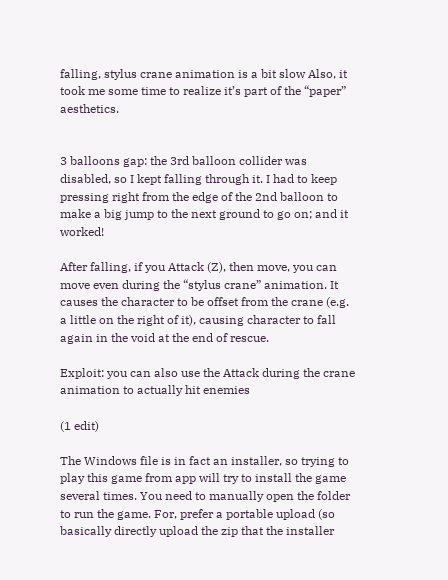falling, stylus crane animation is a bit slow Also, it took me some time to realize it’s part of the “paper” aesthetics.


3 balloons gap: the 3rd balloon collider was disabled, so I kept falling through it. I had to keep pressing right from the edge of the 2nd balloon to make a big jump to the next ground to go on; and it worked!

After falling, if you Attack (Z), then move, you can move even during the “stylus crane” animation. It causes the character to be offset from the crane (e.g. a little on the right of it), causing character to fall again in the void at the end of rescue.

Exploit: you can also use the Attack during the crane animation to actually hit enemies

(1 edit)

The Windows file is in fact an installer, so trying to play this game from app will try to install the game several times. You need to manually open the folder to run the game. For, prefer a portable upload (so basically directly upload the zip that the installer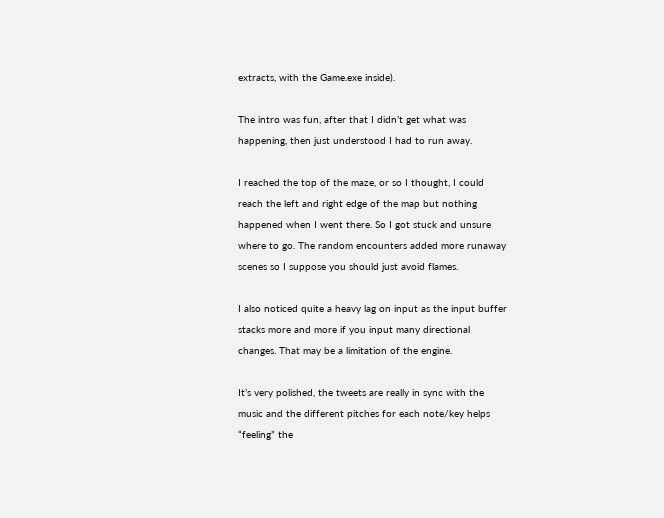extracts, with the Game.exe inside).

The intro was fun, after that I didn’t get what was happening, then just understood I had to run away.

I reached the top of the maze, or so I thought, I could reach the left and right edge of the map but nothing happened when I went there. So I got stuck and unsure where to go. The random encounters added more runaway scenes so I suppose you should just avoid flames.

I also noticed quite a heavy lag on input as the input buffer stacks more and more if you input many directional changes. That may be a limitation of the engine.

It’s very polished, the tweets are really in sync with the music and the different pitches for each note/key helps “feeling” the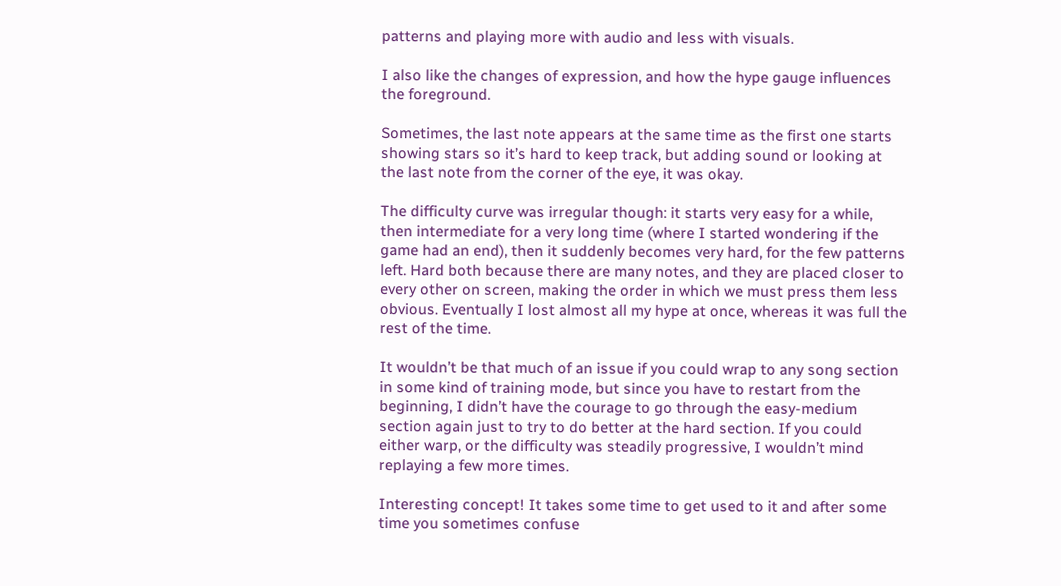patterns and playing more with audio and less with visuals.

I also like the changes of expression, and how the hype gauge influences the foreground.

Sometimes, the last note appears at the same time as the first one starts showing stars so it’s hard to keep track, but adding sound or looking at the last note from the corner of the eye, it was okay.

The difficulty curve was irregular though: it starts very easy for a while, then intermediate for a very long time (where I started wondering if the game had an end), then it suddenly becomes very hard, for the few patterns left. Hard both because there are many notes, and they are placed closer to every other on screen, making the order in which we must press them less obvious. Eventually I lost almost all my hype at once, whereas it was full the rest of the time.

It wouldn’t be that much of an issue if you could wrap to any song section in some kind of training mode, but since you have to restart from the beginning, I didn’t have the courage to go through the easy-medium section again just to try to do better at the hard section. If you could either warp, or the difficulty was steadily progressive, I wouldn’t mind replaying a few more times.

Interesting concept! It takes some time to get used to it and after some time you sometimes confuse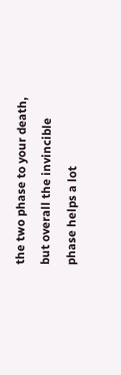the two phase to your death, but overall the invincible phase helps a lot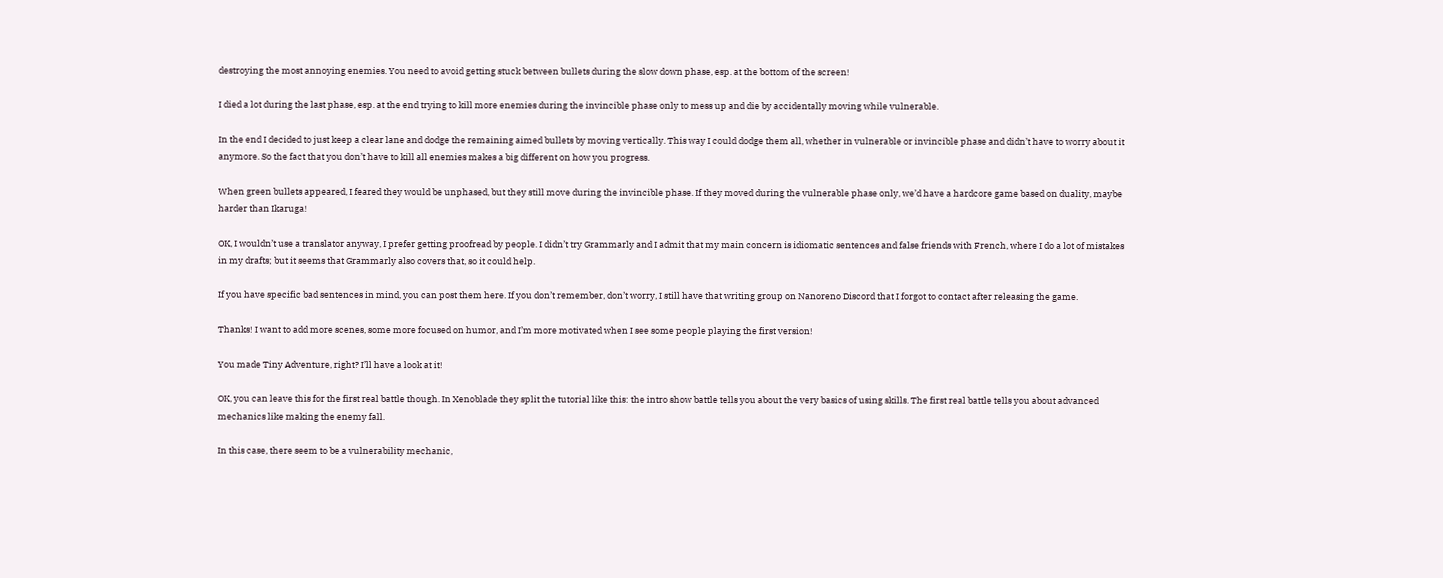destroying the most annoying enemies. You need to avoid getting stuck between bullets during the slow down phase, esp. at the bottom of the screen!

I died a lot during the last phase, esp. at the end trying to kill more enemies during the invincible phase only to mess up and die by accidentally moving while vulnerable.

In the end I decided to just keep a clear lane and dodge the remaining aimed bullets by moving vertically. This way I could dodge them all, whether in vulnerable or invincible phase and didn’t have to worry about it anymore. So the fact that you don’t have to kill all enemies makes a big different on how you progress.

When green bullets appeared, I feared they would be unphased, but they still move during the invincible phase. If they moved during the vulnerable phase only, we’d have a hardcore game based on duality, maybe harder than Ikaruga!

OK, I wouldn’t use a translator anyway, I prefer getting proofread by people. I didn’t try Grammarly and I admit that my main concern is idiomatic sentences and false friends with French, where I do a lot of mistakes in my drafts; but it seems that Grammarly also covers that, so it could help.

If you have specific bad sentences in mind, you can post them here. If you don’t remember, don’t worry, I still have that writing group on Nanoreno Discord that I forgot to contact after releasing the game.

Thanks! I want to add more scenes, some more focused on humor, and I’m more motivated when I see some people playing the first version!

You made Tiny Adventure, right? I’ll have a look at it!

OK, you can leave this for the first real battle though. In Xenoblade they split the tutorial like this: the intro show battle tells you about the very basics of using skills. The first real battle tells you about advanced mechanics like making the enemy fall.

In this case, there seem to be a vulnerability mechanic,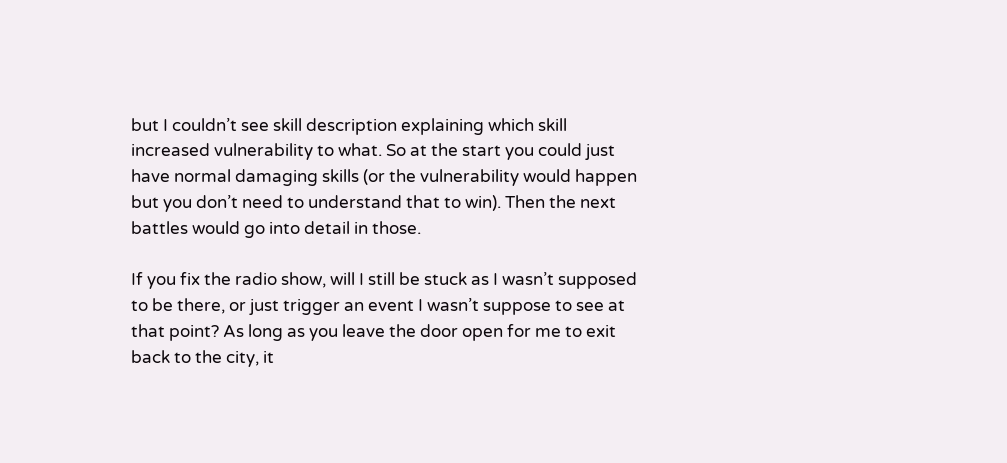but I couldn’t see skill description explaining which skill increased vulnerability to what. So at the start you could just have normal damaging skills (or the vulnerability would happen but you don’t need to understand that to win). Then the next battles would go into detail in those.

If you fix the radio show, will I still be stuck as I wasn’t supposed to be there, or just trigger an event I wasn’t suppose to see at that point? As long as you leave the door open for me to exit back to the city, it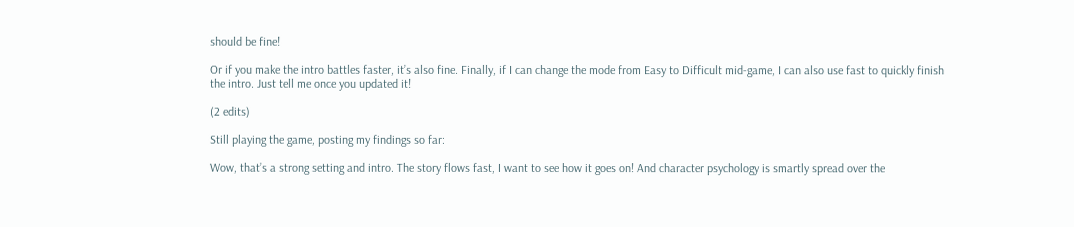should be fine!

Or if you make the intro battles faster, it’s also fine. Finally, if I can change the mode from Easy to Difficult mid-game, I can also use fast to quickly finish the intro. Just tell me once you updated it!

(2 edits)

Still playing the game, posting my findings so far:

Wow, that’s a strong setting and intro. The story flows fast, I want to see how it goes on! And character psychology is smartly spread over the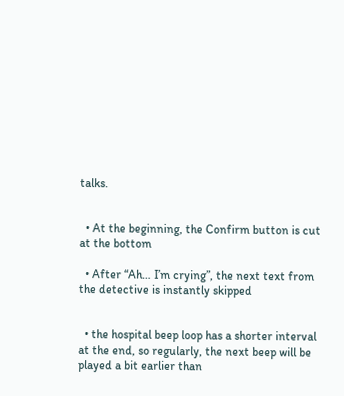talks.


  • At the beginning, the Confirm button is cut at the bottom

  • After “Ah… I’m crying”, the next text from the detective is instantly skipped


  • the hospital beep loop has a shorter interval at the end, so regularly, the next beep will be played a bit earlier than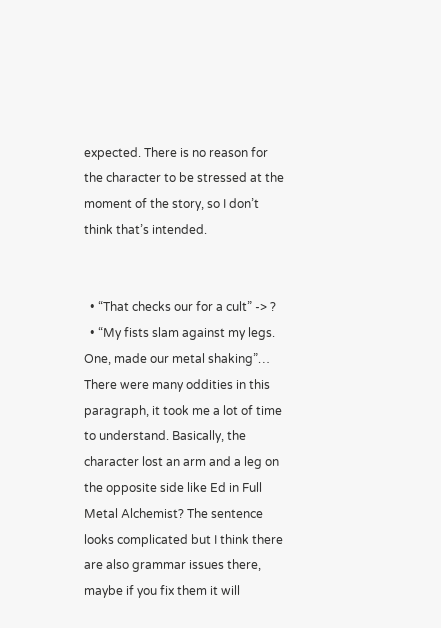expected. There is no reason for the character to be stressed at the moment of the story, so I don’t think that’s intended.


  • “That checks our for a cult” -> ?
  • “My fists slam against my legs. One, made our metal shaking”… There were many oddities in this paragraph, it took me a lot of time to understand. Basically, the character lost an arm and a leg on the opposite side like Ed in Full Metal Alchemist? The sentence looks complicated but I think there are also grammar issues there, maybe if you fix them it will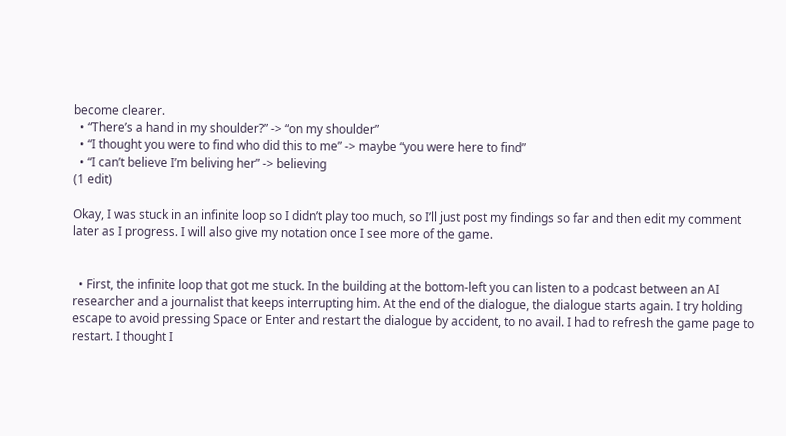become clearer.
  • “There’s a hand in my shoulder?” -> “on my shoulder”
  • “I thought you were to find who did this to me” -> maybe “you were here to find”
  • “I can’t believe I’m beliving her” -> believing
(1 edit)

Okay, I was stuck in an infinite loop so I didn’t play too much, so I’ll just post my findings so far and then edit my comment later as I progress. I will also give my notation once I see more of the game.


  • First, the infinite loop that got me stuck. In the building at the bottom-left you can listen to a podcast between an AI researcher and a journalist that keeps interrupting him. At the end of the dialogue, the dialogue starts again. I try holding escape to avoid pressing Space or Enter and restart the dialogue by accident, to no avail. I had to refresh the game page to restart. I thought I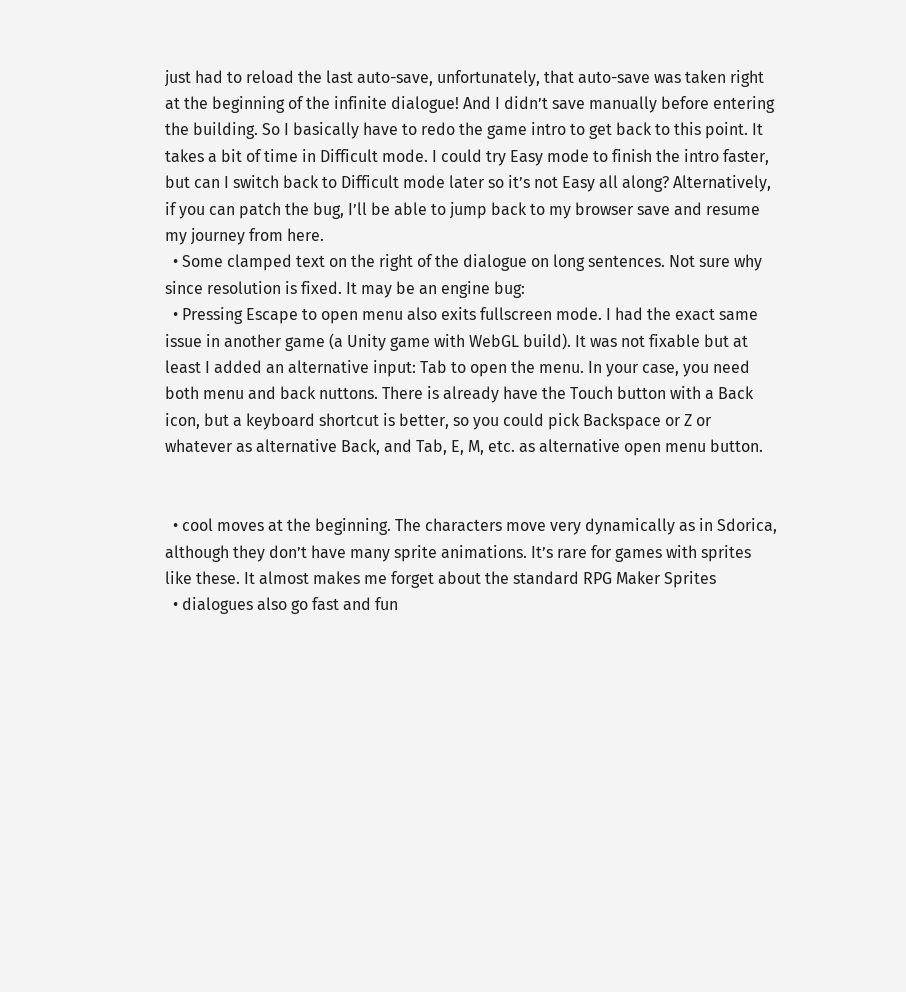just had to reload the last auto-save, unfortunately, that auto-save was taken right at the beginning of the infinite dialogue! And I didn’t save manually before entering the building. So I basically have to redo the game intro to get back to this point. It takes a bit of time in Difficult mode. I could try Easy mode to finish the intro faster, but can I switch back to Difficult mode later so it’s not Easy all along? Alternatively, if you can patch the bug, I’ll be able to jump back to my browser save and resume my journey from here.
  • Some clamped text on the right of the dialogue on long sentences. Not sure why since resolution is fixed. It may be an engine bug:
  • Pressing Escape to open menu also exits fullscreen mode. I had the exact same issue in another game (a Unity game with WebGL build). It was not fixable but at least I added an alternative input: Tab to open the menu. In your case, you need both menu and back nuttons. There is already have the Touch button with a Back icon, but a keyboard shortcut is better, so you could pick Backspace or Z or whatever as alternative Back, and Tab, E, M, etc. as alternative open menu button.


  • cool moves at the beginning. The characters move very dynamically as in Sdorica, although they don’t have many sprite animations. It’s rare for games with sprites like these. It almost makes me forget about the standard RPG Maker Sprites
  • dialogues also go fast and fun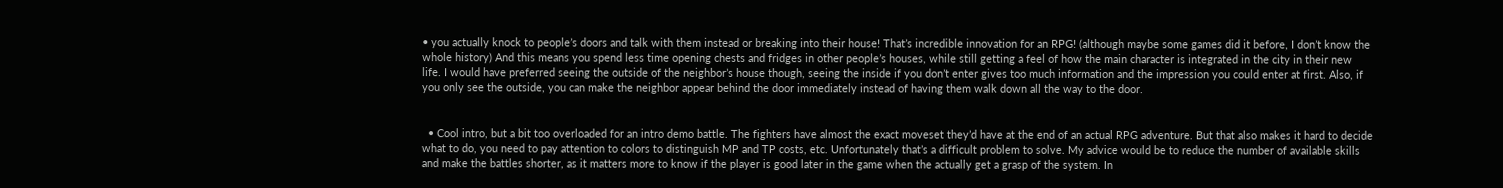• you actually knock to people’s doors and talk with them instead or breaking into their house! That’s incredible innovation for an RPG! (although maybe some games did it before, I don’t know the whole history) And this means you spend less time opening chests and fridges in other people’s houses, while still getting a feel of how the main character is integrated in the city in their new life. I would have preferred seeing the outside of the neighbor’s house though, seeing the inside if you don’t enter gives too much information and the impression you could enter at first. Also, if you only see the outside, you can make the neighbor appear behind the door immediately instead of having them walk down all the way to the door.


  • Cool intro, but a bit too overloaded for an intro demo battle. The fighters have almost the exact moveset they’d have at the end of an actual RPG adventure. But that also makes it hard to decide what to do, you need to pay attention to colors to distinguish MP and TP costs, etc. Unfortunately that’s a difficult problem to solve. My advice would be to reduce the number of available skills and make the battles shorter, as it matters more to know if the player is good later in the game when the actually get a grasp of the system. In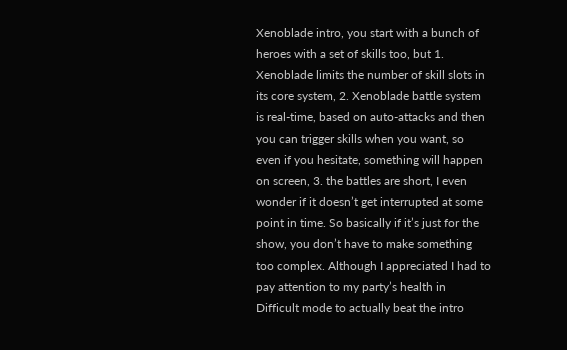Xenoblade intro, you start with a bunch of heroes with a set of skills too, but 1. Xenoblade limits the number of skill slots in its core system, 2. Xenoblade battle system is real-time, based on auto-attacks and then you can trigger skills when you want, so even if you hesitate, something will happen on screen, 3. the battles are short, I even wonder if it doesn’t get interrupted at some point in time. So basically if it’s just for the show, you don’t have to make something too complex. Although I appreciated I had to pay attention to my party’s health in Difficult mode to actually beat the intro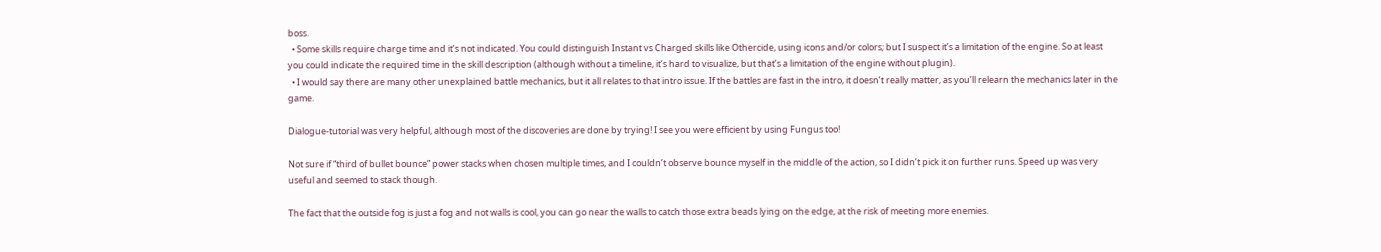boss.
  • Some skills require charge time and it’s not indicated. You could distinguish Instant vs Charged skills like Othercide, using icons and/or colors; but I suspect it’s a limitation of the engine. So at least you could indicate the required time in the skill description (although without a timeline, it’s hard to visualize, but that’s a limitation of the engine without plugin).
  • I would say there are many other unexplained battle mechanics, but it all relates to that intro issue. If the battles are fast in the intro, it doesn’t really matter, as you’ll relearn the mechanics later in the game.

Dialogue-tutorial was very helpful, although most of the discoveries are done by trying! I see you were efficient by using Fungus too!

Not sure if “third of bullet bounce” power stacks when chosen multiple times, and I couldn’t observe bounce myself in the middle of the action, so I didn’t pick it on further runs. Speed up was very useful and seemed to stack though.

The fact that the outside fog is just a fog and not walls is cool, you can go near the walls to catch those extra beads lying on the edge, at the risk of meeting more enemies.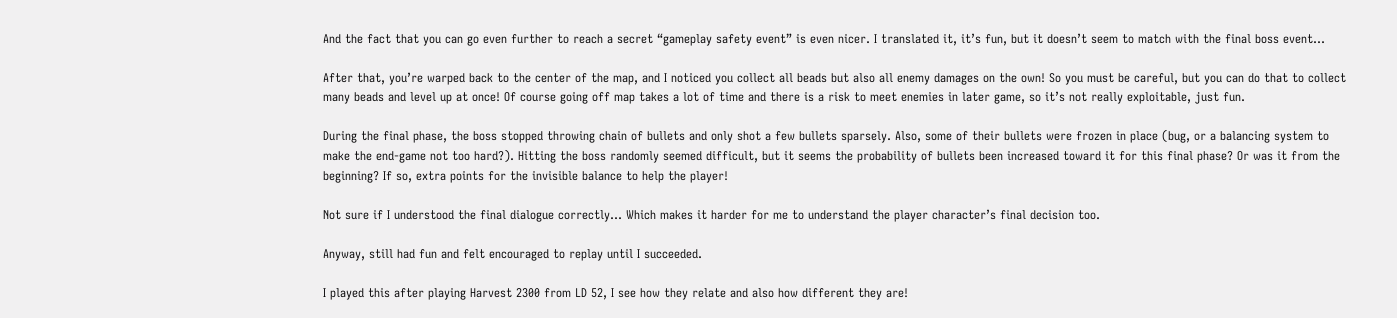And the fact that you can go even further to reach a secret “gameplay safety event” is even nicer. I translated it, it’s fun, but it doesn’t seem to match with the final boss event…

After that, you’re warped back to the center of the map, and I noticed you collect all beads but also all enemy damages on the own! So you must be careful, but you can do that to collect many beads and level up at once! Of course going off map takes a lot of time and there is a risk to meet enemies in later game, so it’s not really exploitable, just fun.

During the final phase, the boss stopped throwing chain of bullets and only shot a few bullets sparsely. Also, some of their bullets were frozen in place (bug, or a balancing system to make the end-game not too hard?). Hitting the boss randomly seemed difficult, but it seems the probability of bullets been increased toward it for this final phase? Or was it from the beginning? If so, extra points for the invisible balance to help the player!

Not sure if I understood the final dialogue correctly… Which makes it harder for me to understand the player character’s final decision too.

Anyway, still had fun and felt encouraged to replay until I succeeded.

I played this after playing Harvest 2300 from LD 52, I see how they relate and also how different they are!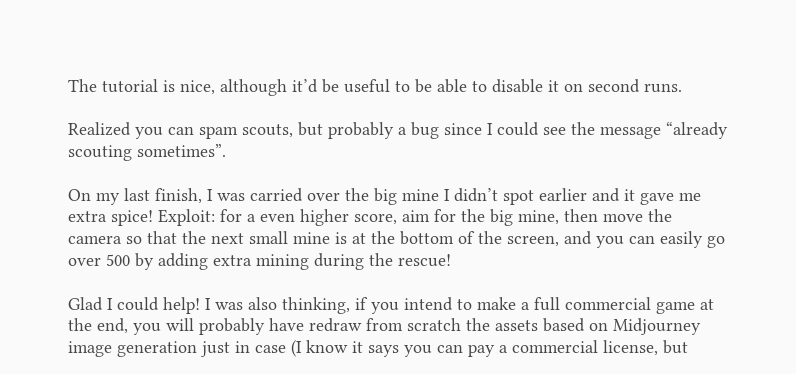The tutorial is nice, although it’d be useful to be able to disable it on second runs.

Realized you can spam scouts, but probably a bug since I could see the message “already scouting sometimes”.

On my last finish, I was carried over the big mine I didn’t spot earlier and it gave me extra spice! Exploit: for a even higher score, aim for the big mine, then move the camera so that the next small mine is at the bottom of the screen, and you can easily go over 500 by adding extra mining during the rescue!

Glad I could help! I was also thinking, if you intend to make a full commercial game at the end, you will probably have redraw from scratch the assets based on Midjourney image generation just in case (I know it says you can pay a commercial license, but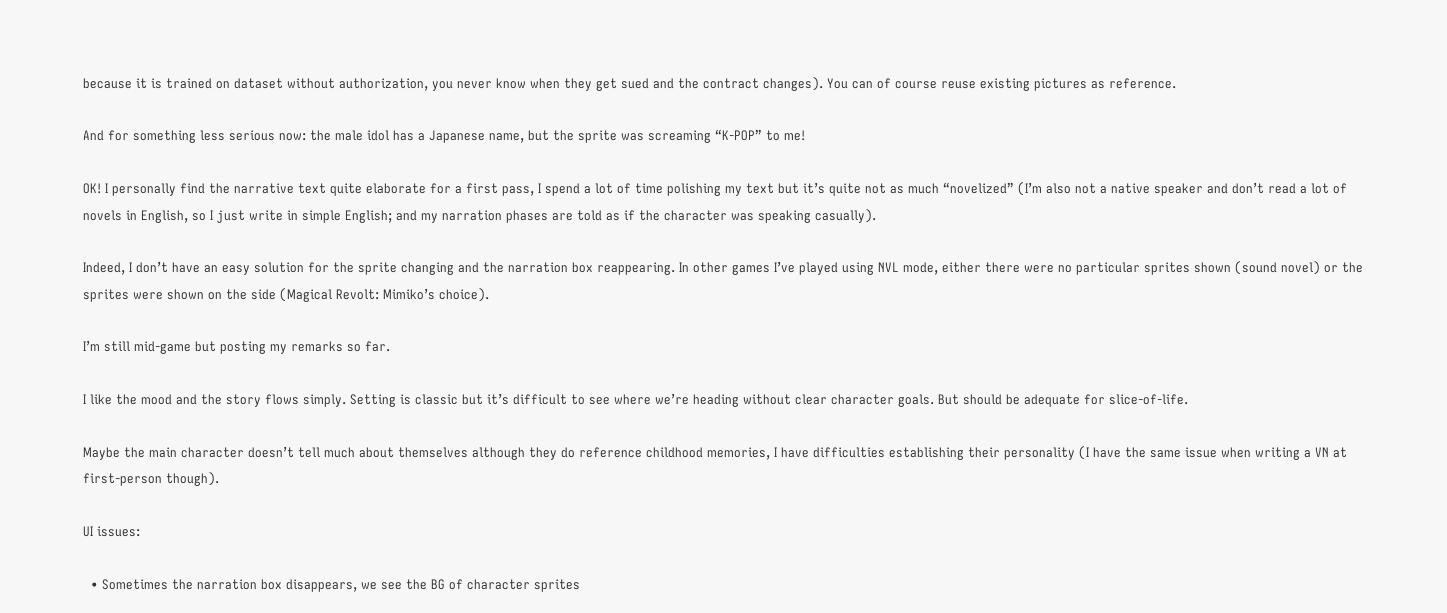because it is trained on dataset without authorization, you never know when they get sued and the contract changes). You can of course reuse existing pictures as reference.

And for something less serious now: the male idol has a Japanese name, but the sprite was screaming “K-POP” to me!

OK! I personally find the narrative text quite elaborate for a first pass, I spend a lot of time polishing my text but it’s quite not as much “novelized” (I’m also not a native speaker and don’t read a lot of novels in English, so I just write in simple English; and my narration phases are told as if the character was speaking casually).

Indeed, I don’t have an easy solution for the sprite changing and the narration box reappearing. In other games I’ve played using NVL mode, either there were no particular sprites shown (sound novel) or the sprites were shown on the side (Magical Revolt: Mimiko’s choice).

I’m still mid-game but posting my remarks so far.

I like the mood and the story flows simply. Setting is classic but it’s difficult to see where we’re heading without clear character goals. But should be adequate for slice-of-life.

Maybe the main character doesn’t tell much about themselves although they do reference childhood memories, I have difficulties establishing their personality (I have the same issue when writing a VN at first-person though).

UI issues:

  • Sometimes the narration box disappears, we see the BG of character sprites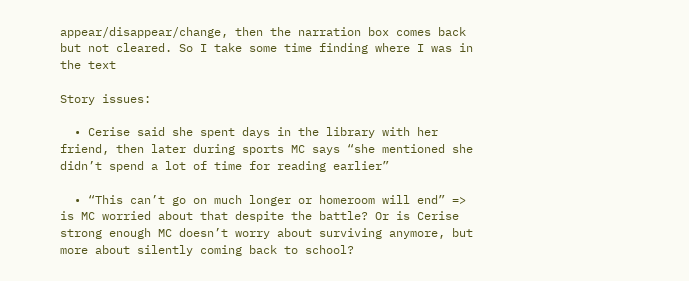appear/disappear/change, then the narration box comes back but not cleared. So I take some time finding where I was in the text

Story issues:

  • Cerise said she spent days in the library with her friend, then later during sports MC says “she mentioned she didn’t spend a lot of time for reading earlier”

  • “This can’t go on much longer or homeroom will end” => is MC worried about that despite the battle? Or is Cerise strong enough MC doesn’t worry about surviving anymore, but more about silently coming back to school?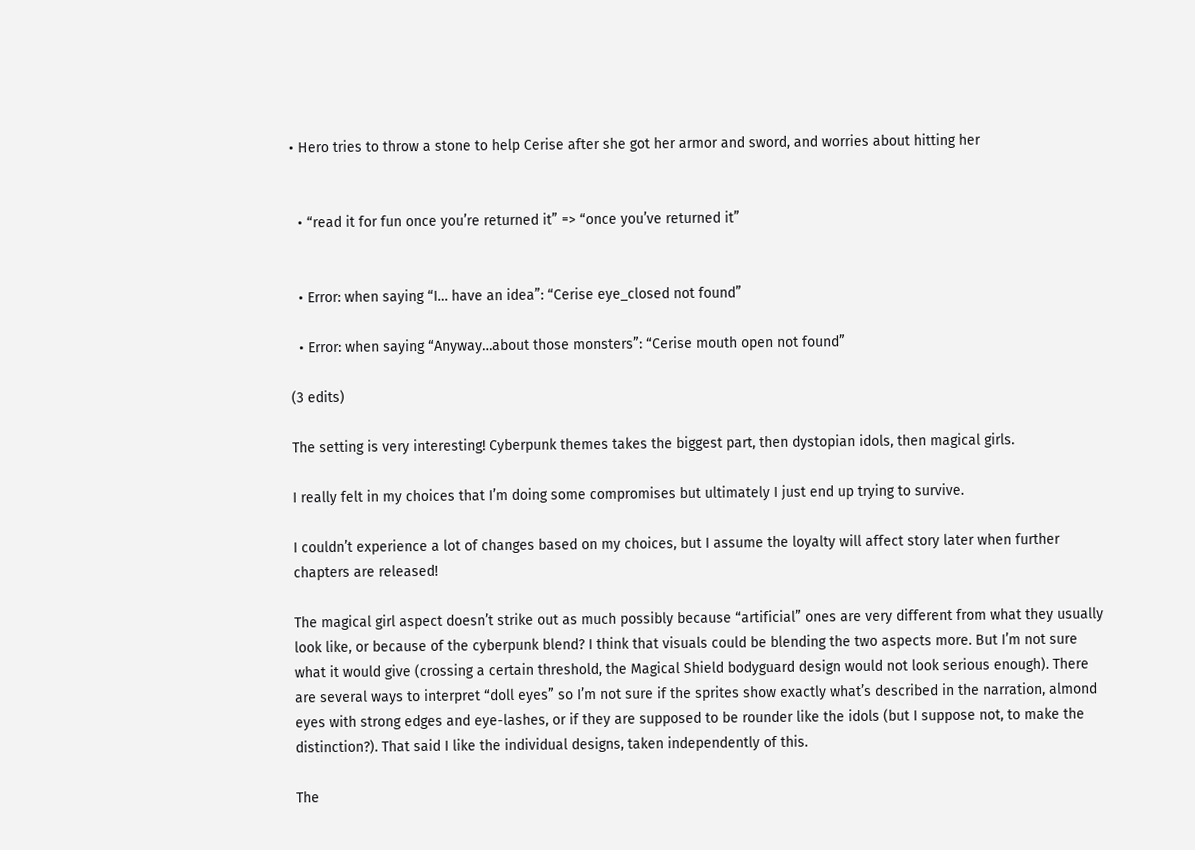• Hero tries to throw a stone to help Cerise after she got her armor and sword, and worries about hitting her


  • “read it for fun once you’re returned it” => “once you’ve returned it”


  • Error: when saying “I… have an idea”: “Cerise eye_closed not found”

  • Error: when saying “Anyway…about those monsters”: “Cerise mouth open not found”

(3 edits)

The setting is very interesting! Cyberpunk themes takes the biggest part, then dystopian idols, then magical girls.

I really felt in my choices that I’m doing some compromises but ultimately I just end up trying to survive.

I couldn’t experience a lot of changes based on my choices, but I assume the loyalty will affect story later when further chapters are released!

The magical girl aspect doesn’t strike out as much possibly because “artificial” ones are very different from what they usually look like, or because of the cyberpunk blend? I think that visuals could be blending the two aspects more. But I’m not sure what it would give (crossing a certain threshold, the Magical Shield bodyguard design would not look serious enough). There are several ways to interpret “doll eyes” so I’m not sure if the sprites show exactly what’s described in the narration, almond eyes with strong edges and eye-lashes, or if they are supposed to be rounder like the idols (but I suppose not, to make the distinction?). That said I like the individual designs, taken independently of this.

The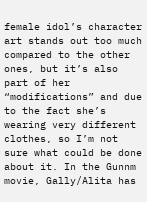female idol’s character art stands out too much compared to the other ones, but it’s also part of her “modifications” and due to the fact she’s wearing very different clothes, so I’m not sure what could be done about it. In the Gunnm movie, Gally/Alita has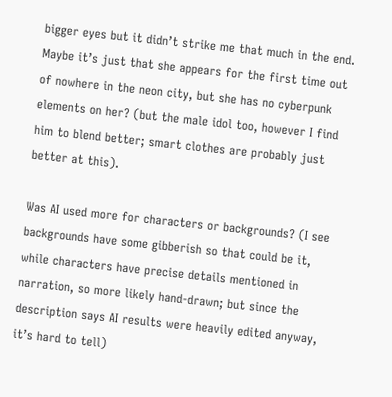bigger eyes but it didn’t strike me that much in the end. Maybe it’s just that she appears for the first time out of nowhere in the neon city, but she has no cyberpunk elements on her? (but the male idol too, however I find him to blend better; smart clothes are probably just better at this).

Was AI used more for characters or backgrounds? (I see backgrounds have some gibberish so that could be it, while characters have precise details mentioned in narration, so more likely hand-drawn; but since the description says AI results were heavily edited anyway, it’s hard to tell)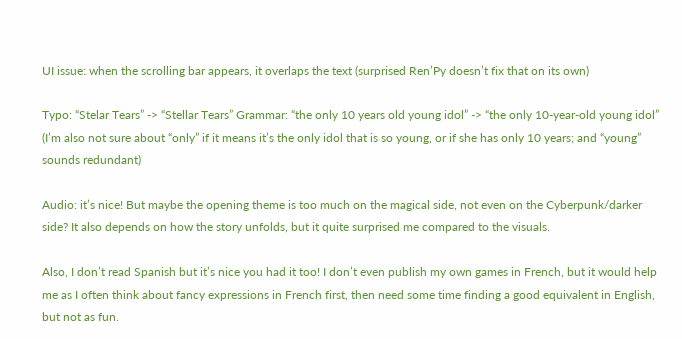UI issue: when the scrolling bar appears, it overlaps the text (surprised Ren’Py doesn’t fix that on its own)

Typo: “Stelar Tears” -> “Stellar Tears” Grammar: “the only 10 years old young idol” -> “the only 10-year-old young idol” (I’m also not sure about “only” if it means it’s the only idol that is so young, or if she has only 10 years; and “young” sounds redundant)

Audio: it’s nice! But maybe the opening theme is too much on the magical side, not even on the Cyberpunk/darker side? It also depends on how the story unfolds, but it quite surprised me compared to the visuals.

Also, I don’t read Spanish but it’s nice you had it too! I don’t even publish my own games in French, but it would help me as I often think about fancy expressions in French first, then need some time finding a good equivalent in English, but not as fun.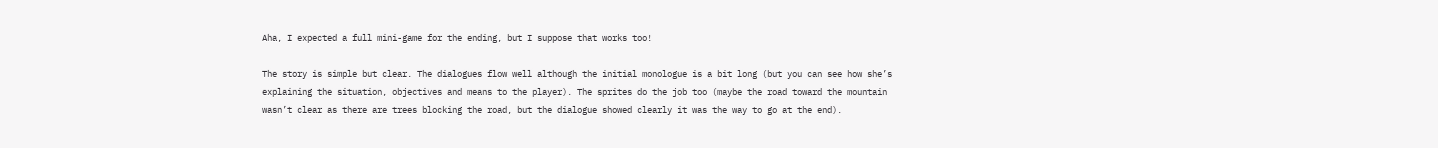Aha, I expected a full mini-game for the ending, but I suppose that works too!

The story is simple but clear. The dialogues flow well although the initial monologue is a bit long (but you can see how she’s explaining the situation, objectives and means to the player). The sprites do the job too (maybe the road toward the mountain wasn’t clear as there are trees blocking the road, but the dialogue showed clearly it was the way to go at the end).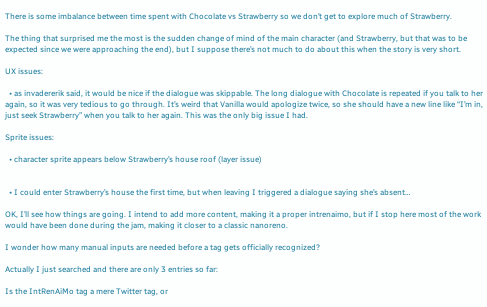There is some imbalance between time spent with Chocolate vs Strawberry so we don’t get to explore much of Strawberry.

The thing that surprised me the most is the sudden change of mind of the main character (and Strawberry, but that was to be expected since we were approaching the end), but I suppose there’s not much to do about this when the story is very short.

UX issues:

  • as invadererik said, it would be nice if the dialogue was skippable. The long dialogue with Chocolate is repeated if you talk to her again, so it was very tedious to go through. It’s weird that Vanilla would apologize twice, so she should have a new line like “I’m in, just seek Strawberry” when you talk to her again. This was the only big issue I had.

Sprite issues:

  • character sprite appears below Strawberry’s house roof (layer issue)


  • I could enter Strawberry’s house the first time, but when leaving I triggered a dialogue saying she’s absent…

OK, I’ll see how things are going. I intend to add more content, making it a proper intrenaimo, but if I stop here most of the work would have been done during the jam, making it closer to a classic nanoreno.

I wonder how many manual inputs are needed before a tag gets officially recognized?

Actually I just searched and there are only 3 entries so far:

Is the IntRenAiMo tag a mere Twitter tag, or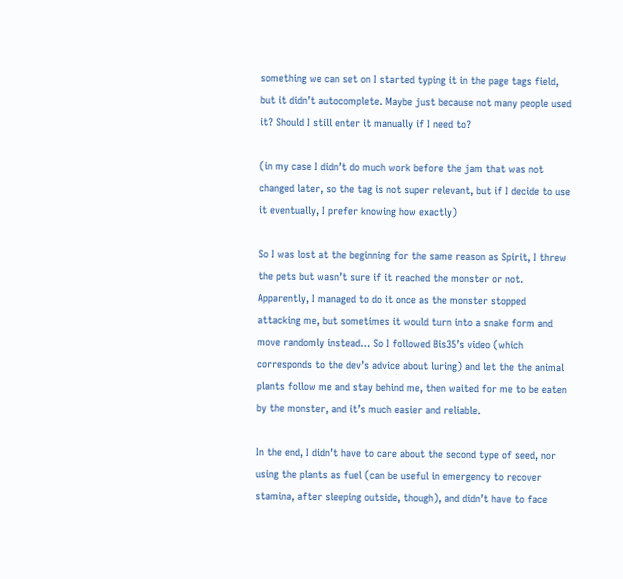something we can set on I started typing it in the page tags field, but it didn’t autocomplete. Maybe just because not many people used it? Should I still enter it manually if I need to?

(in my case I didn’t do much work before the jam that was not changed later, so the tag is not super relevant, but if I decide to use it eventually, I prefer knowing how exactly)

So I was lost at the beginning for the same reason as Spirit, I threw the pets but wasn’t sure if it reached the monster or not. Apparently, I managed to do it once as the monster stopped attacking me, but sometimes it would turn into a snake form and move randomly instead… So I followed Bis35’s video (which corresponds to the dev’s advice about luring) and let the the animal plants follow me and stay behind me, then waited for me to be eaten by the monster, and it’s much easier and reliable.

In the end, I didn’t have to care about the second type of seed, nor using the plants as fuel (can be useful in emergency to recover stamina, after sleeping outside, though), and didn’t have to face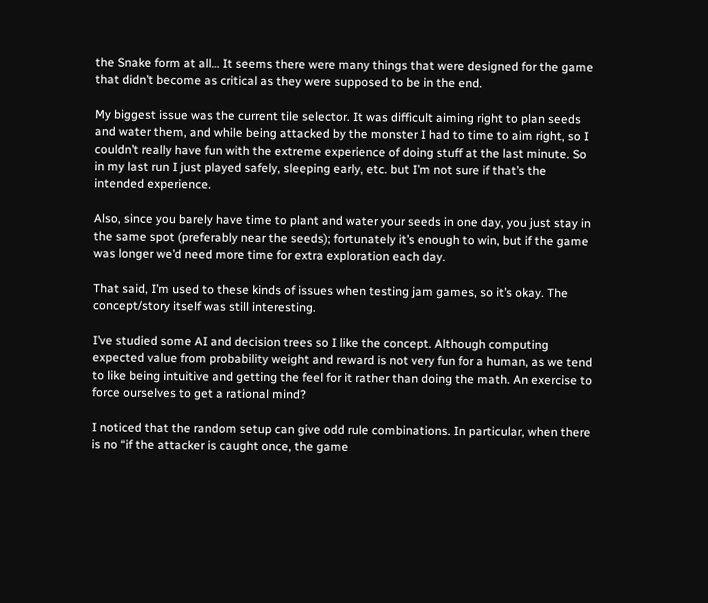the Snake form at all… It seems there were many things that were designed for the game that didn’t become as critical as they were supposed to be in the end.

My biggest issue was the current tile selector. It was difficult aiming right to plan seeds and water them, and while being attacked by the monster I had to time to aim right, so I couldn’t really have fun with the extreme experience of doing stuff at the last minute. So in my last run I just played safely, sleeping early, etc. but I’m not sure if that’s the intended experience.

Also, since you barely have time to plant and water your seeds in one day, you just stay in the same spot (preferably near the seeds); fortunately it’s enough to win, but if the game was longer we’d need more time for extra exploration each day.

That said, I’m used to these kinds of issues when testing jam games, so it’s okay. The concept/story itself was still interesting.

I’ve studied some AI and decision trees so I like the concept. Although computing expected value from probability weight and reward is not very fun for a human, as we tend to like being intuitive and getting the feel for it rather than doing the math. An exercise to force ourselves to get a rational mind?

I noticed that the random setup can give odd rule combinations. In particular, when there is no “if the attacker is caught once, the game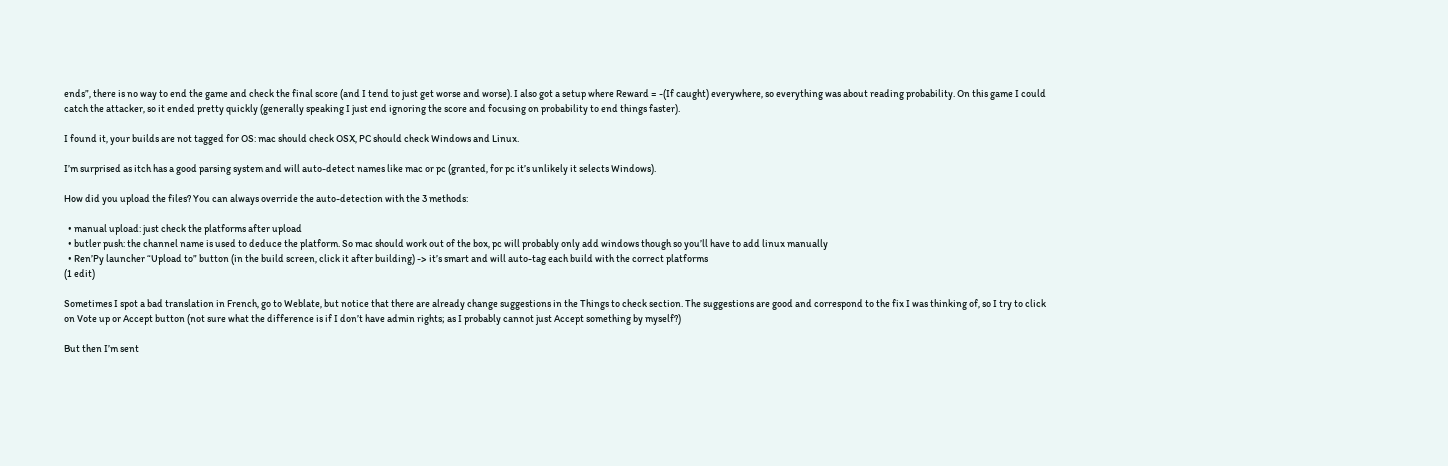ends”, there is no way to end the game and check the final score (and I tend to just get worse and worse). I also got a setup where Reward = -(If caught) everywhere, so everything was about reading probability. On this game I could catch the attacker, so it ended pretty quickly (generally speaking I just end ignoring the score and focusing on probability to end things faster).

I found it, your builds are not tagged for OS: mac should check OSX, PC should check Windows and Linux.

I’m surprised as itch has a good parsing system and will auto-detect names like mac or pc (granted, for pc it’s unlikely it selects Windows).

How did you upload the files? You can always override the auto-detection with the 3 methods:

  • manual upload: just check the platforms after upload
  • butler push: the channel name is used to deduce the platform. So mac should work out of the box, pc will probably only add windows though so you’ll have to add linux manually
  • Ren’Py launcher “Upload to” button (in the build screen, click it after building) -> it’s smart and will auto-tag each build with the correct platforms
(1 edit)

Sometimes I spot a bad translation in French, go to Weblate, but notice that there are already change suggestions in the Things to check section. The suggestions are good and correspond to the fix I was thinking of, so I try to click on Vote up or Accept button (not sure what the difference is if I don’t have admin rights; as I probably cannot just Accept something by myself?)

But then I’m sent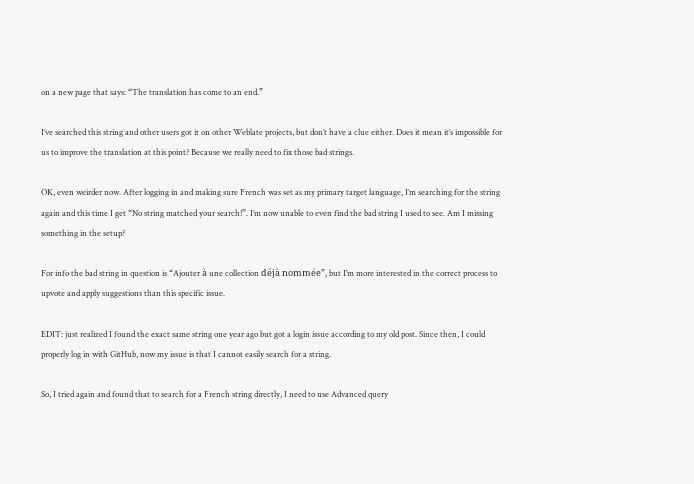on a new page that says: “The translation has come to an end.”

I’ve searched this string and other users got it on other Weblate projects, but don’t have a clue either. Does it mean it’s impossible for us to improve the translation at this point? Because we really need to fix those bad strings.

OK, even weirder now. After logging in and making sure French was set as my primary target language, I’m searching for the string again and this time I get “No string matched your search!”. I’m now unable to even find the bad string I used to see. Am I missing something in the setup?

For info the bad string in question is “Ajouter à une collection déjà nommée”, but I’m more interested in the correct process to upvote and apply suggestions than this specific issue.

EDIT: just realized I found the exact same string one year ago but got a login issue according to my old post. Since then, I could properly log in with GitHub, now my issue is that I cannot easily search for a string.

So, I tried again and found that to search for a French string directly, I need to use Advanced query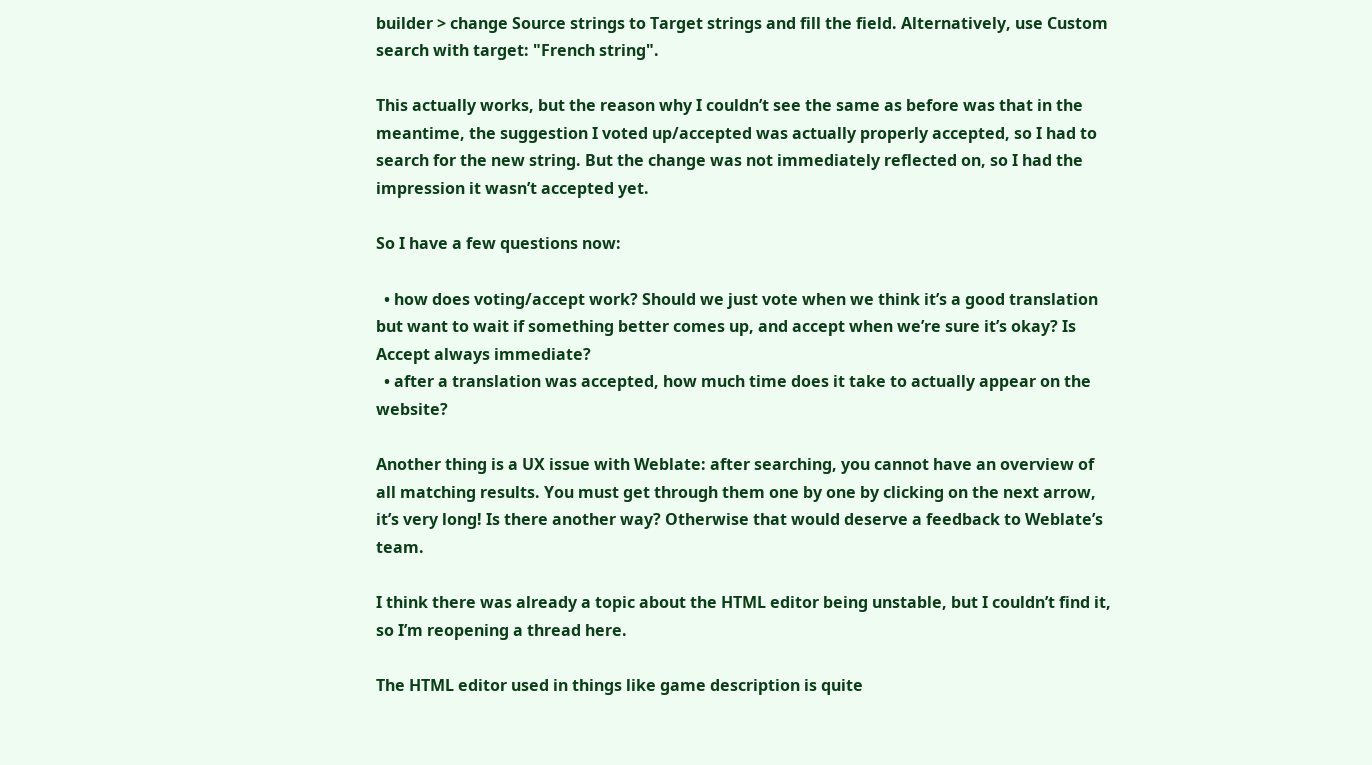builder > change Source strings to Target strings and fill the field. Alternatively, use Custom search with target: "French string".

This actually works, but the reason why I couldn’t see the same as before was that in the meantime, the suggestion I voted up/accepted was actually properly accepted, so I had to search for the new string. But the change was not immediately reflected on, so I had the impression it wasn’t accepted yet.

So I have a few questions now:

  • how does voting/accept work? Should we just vote when we think it’s a good translation but want to wait if something better comes up, and accept when we’re sure it’s okay? Is Accept always immediate?
  • after a translation was accepted, how much time does it take to actually appear on the website?

Another thing is a UX issue with Weblate: after searching, you cannot have an overview of all matching results. You must get through them one by one by clicking on the next arrow, it’s very long! Is there another way? Otherwise that would deserve a feedback to Weblate’s team.

I think there was already a topic about the HTML editor being unstable, but I couldn’t find it, so I’m reopening a thread here.

The HTML editor used in things like game description is quite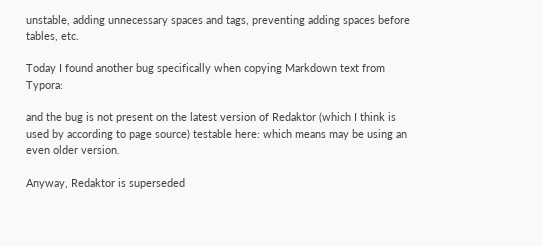unstable, adding unnecessary spaces and tags, preventing adding spaces before tables, etc.

Today I found another bug specifically when copying Markdown text from Typora:

and the bug is not present on the latest version of Redaktor (which I think is used by according to page source) testable here: which means may be using an even older version.

Anyway, Redaktor is superseded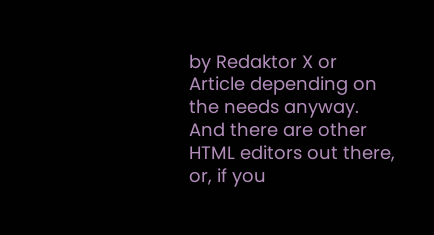by Redaktor X or Article depending on the needs anyway. And there are other HTML editors out there, or, if you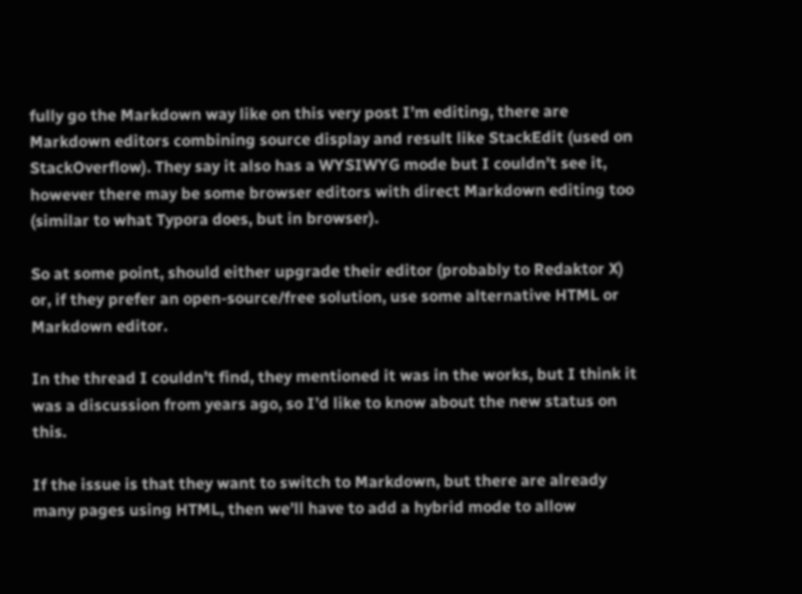fully go the Markdown way like on this very post I’m editing, there are Markdown editors combining source display and result like StackEdit (used on StackOverflow). They say it also has a WYSIWYG mode but I couldn’t see it, however there may be some browser editors with direct Markdown editing too (similar to what Typora does, but in browser).

So at some point, should either upgrade their editor (probably to Redaktor X) or, if they prefer an open-source/free solution, use some alternative HTML or Markdown editor.

In the thread I couldn’t find, they mentioned it was in the works, but I think it was a discussion from years ago, so I’d like to know about the new status on this.

If the issue is that they want to switch to Markdown, but there are already many pages using HTML, then we’ll have to add a hybrid mode to allow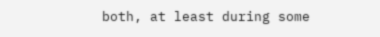both, at least during some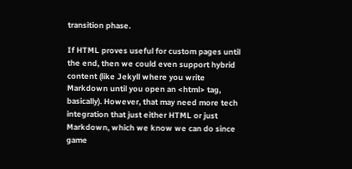transition phase.

If HTML proves useful for custom pages until the end, then we could even support hybrid content (like Jekyll where you write Markdown until you open an <html> tag, basically). However, that may need more tech integration that just either HTML or just Markdown, which we know we can do since game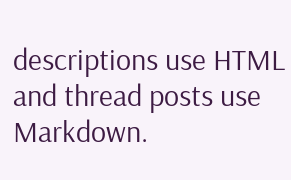descriptions use HTML and thread posts use Markdown.